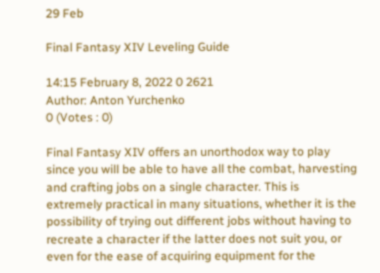29 Feb

Final Fantasy XIV Leveling Guide

14:15 February 8, 2022 0 2621
Author: Anton Yurchenko
0 (Votes : 0)

Final Fantasy XIV offers an unorthodox way to play since you will be able to have all the combat, harvesting and crafting jobs on a single character. This is extremely practical in many situations, whether it is the possibility of trying out different jobs without having to recreate a character if the latter does not suit you, or even for the ease of acquiring equipment for the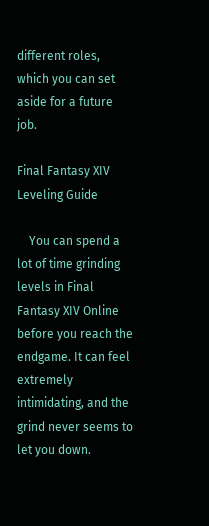different roles, which you can set aside for a future job.

Final Fantasy XIV Leveling Guide

    You can spend a lot of time grinding levels in Final Fantasy XIV Online before you reach the endgame. It can feel extremely intimidating, and the grind never seems to let you down.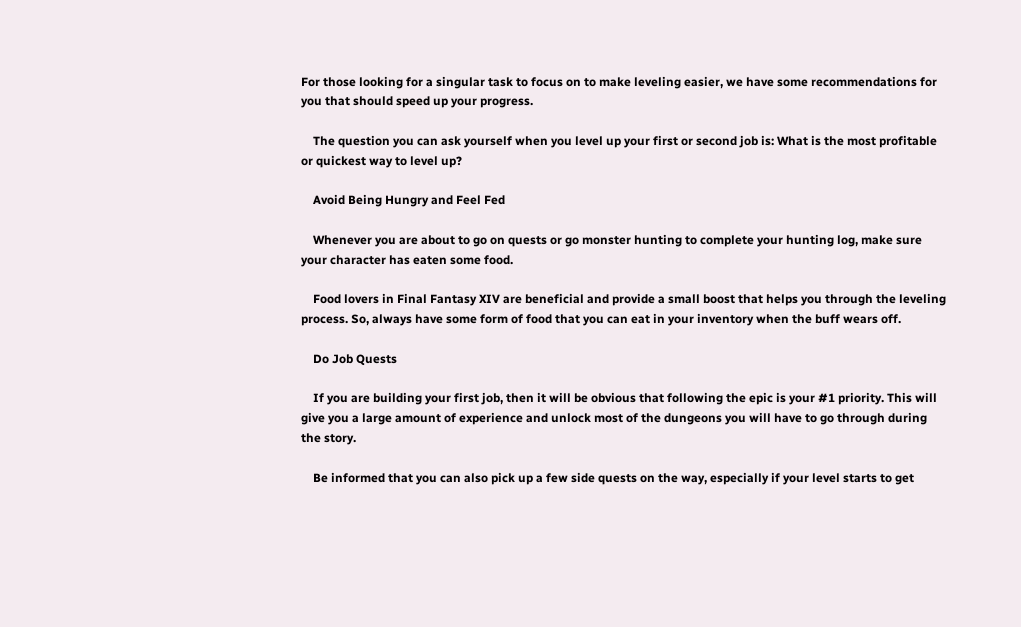For those looking for a singular task to focus on to make leveling easier, we have some recommendations for you that should speed up your progress.

    The question you can ask yourself when you level up your first or second job is: What is the most profitable or quickest way to level up?

    Avoid Being Hungry and Feel Fed

    Whenever you are about to go on quests or go monster hunting to complete your hunting log, make sure your character has eaten some food.

    Food lovers in Final Fantasy XIV are beneficial and provide a small boost that helps you through the leveling process. So, always have some form of food that you can eat in your inventory when the buff wears off.

    Do Job Quests

    If you are building your first job, then it will be obvious that following the epic is your #1 priority. This will give you a large amount of experience and unlock most of the dungeons you will have to go through during the story.

    Be informed that you can also pick up a few side quests on the way, especially if your level starts to get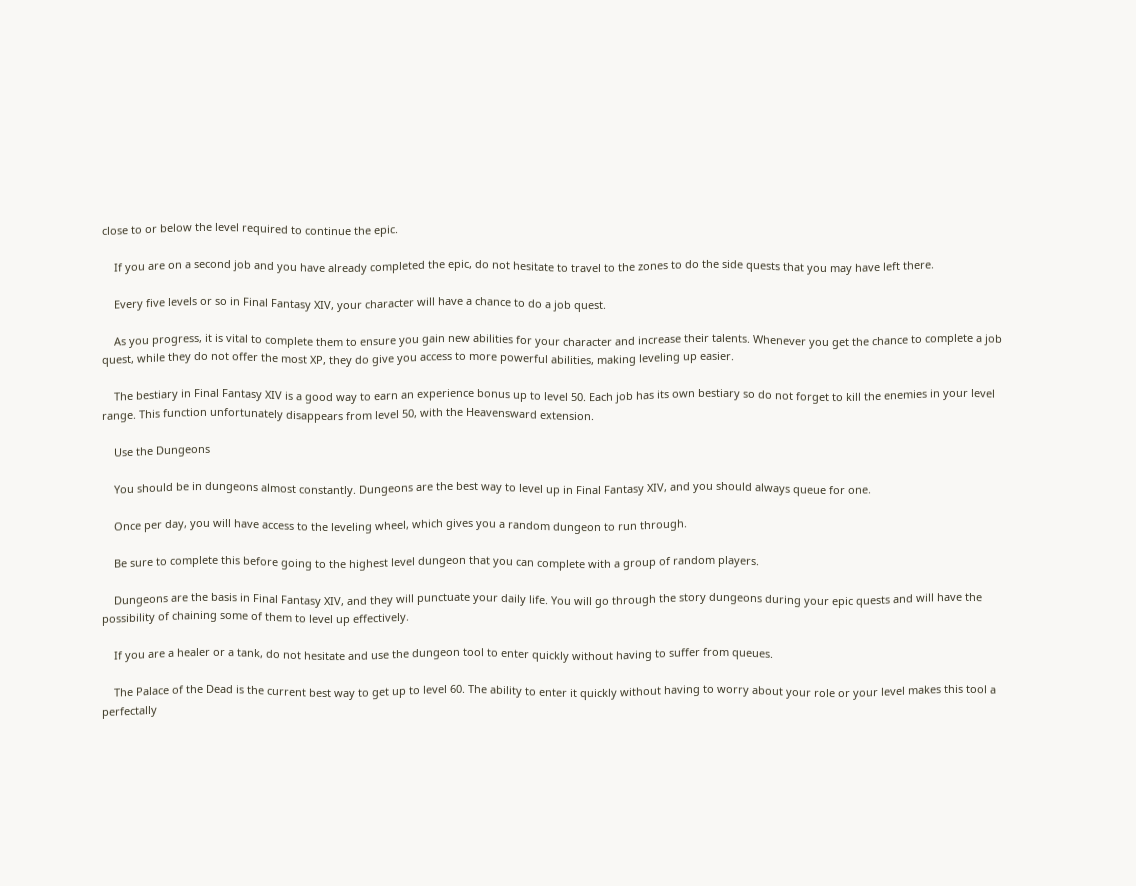close to or below the level required to continue the epic.

    If you are on a second job and you have already completed the epic, do not hesitate to travel to the zones to do the side quests that you may have left there.

    Every five levels or so in Final Fantasy XIV, your character will have a chance to do a job quest.

    As you progress, it is vital to complete them to ensure you gain new abilities for your character and increase their talents. Whenever you get the chance to complete a job quest, while they do not offer the most XP, they do give you access to more powerful abilities, making leveling up easier.

    The bestiary in Final Fantasy XIV is a good way to earn an experience bonus up to level 50. Each job has its own bestiary so do not forget to kill the enemies in your level range. This function unfortunately disappears from level 50, with the Heavensward extension.

    Use the Dungeons

    You should be in dungeons almost constantly. Dungeons are the best way to level up in Final Fantasy XIV, and you should always queue for one.

    Once per day, you will have access to the leveling wheel, which gives you a random dungeon to run through.

    Be sure to complete this before going to the highest level dungeon that you can complete with a group of random players.

    Dungeons are the basis in Final Fantasy XIV, and they will punctuate your daily life. You will go through the story dungeons during your epic quests and will have the possibility of chaining some of them to level up effectively.

    If you are a healer or a tank, do not hesitate and use the dungeon tool to enter quickly without having to suffer from queues.

    The Palace of the Dead is the current best way to get up to level 60. The ability to enter it quickly without having to worry about your role or your level makes this tool a perfectally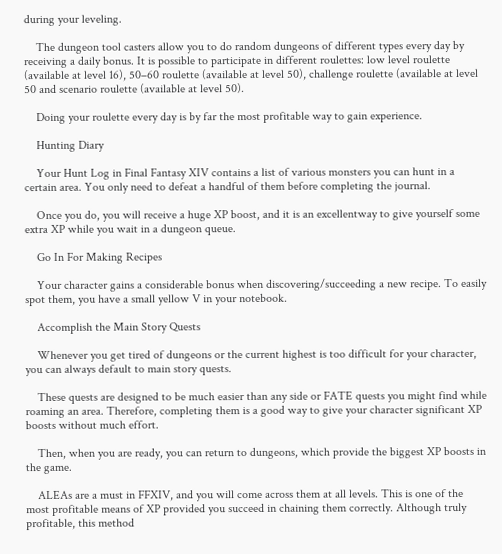during your leveling.

    The dungeon tool casters allow you to do random dungeons of different types every day by receiving a daily bonus. It is possible to participate in different roulettes: low level roulette (available at level 16), 50–60 roulette (available at level 50), challenge roulette (available at level 50 and scenario roulette (available at level 50).

    Doing your roulette every day is by far the most profitable way to gain experience.

    Hunting Diary

    Your Hunt Log in Final Fantasy XIV contains a list of various monsters you can hunt in a certain area. You only need to defeat a handful of them before completing the journal.

    Once you do, you will receive a huge XP boost, and it is an excellentway to give yourself some extra XP while you wait in a dungeon queue.

    Go In For Making Recipes

    Your character gains a considerable bonus when discovering/succeeding a new recipe. To easily spot them, you have a small yellow V in your notebook.

    Accomplish the Main Story Quests

    Whenever you get tired of dungeons or the current highest is too difficult for your character, you can always default to main story quests.

    These quests are designed to be much easier than any side or FATE quests you might find while roaming an area. Therefore, completing them is a good way to give your character significant XP boosts without much effort.

    Then, when you are ready, you can return to dungeons, which provide the biggest XP boosts in the game.

    ALEAs are a must in FFXIV, and you will come across them at all levels. This is one of the most profitable means of XP provided you succeed in chaining them correctly. Although truly profitable, this method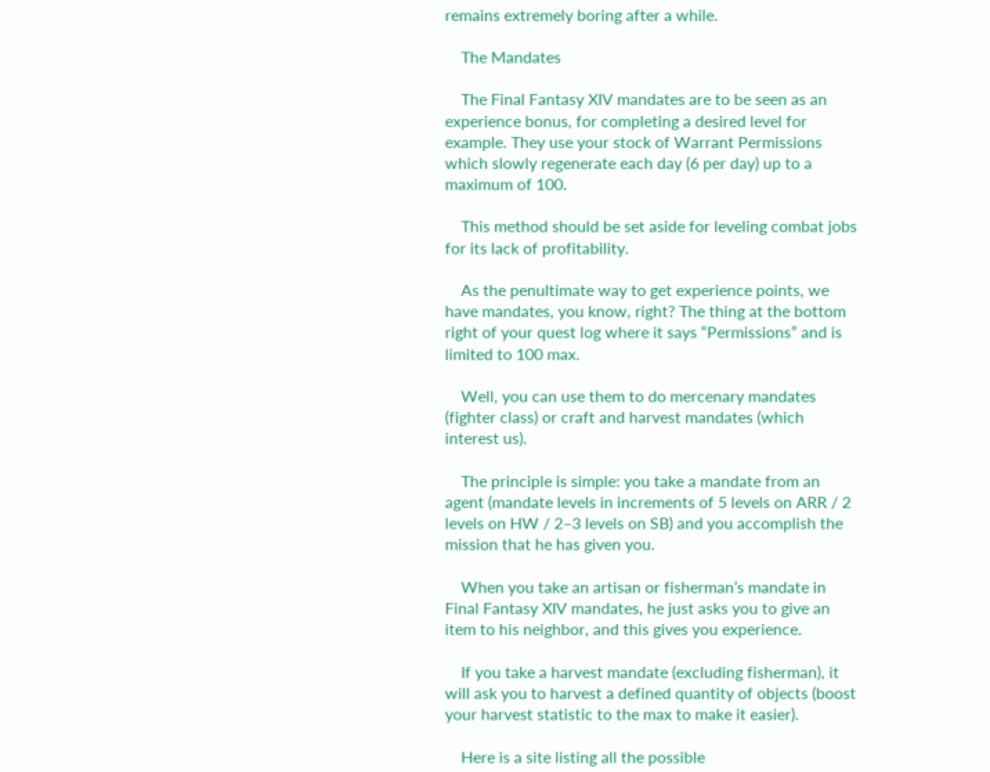remains extremely boring after a while.

    The Mandates

    The Final Fantasy XIV mandates are to be seen as an experience bonus, for completing a desired level for example. They use your stock of Warrant Permissions which slowly regenerate each day (6 per day) up to a maximum of 100.

    This method should be set aside for leveling combat jobs for its lack of profitability.

    As the penultimate way to get experience points, we have mandates, you know, right? The thing at the bottom right of your quest log where it says “Permissions” and is limited to 100 max.

    Well, you can use them to do mercenary mandates (fighter class) or craft and harvest mandates (which interest us).

    The principle is simple: you take a mandate from an agent (mandate levels in increments of 5 levels on ARR / 2 levels on HW / 2–3 levels on SB) and you accomplish the mission that he has given you.

    When you take an artisan or fisherman’s mandate in Final Fantasy XIV mandates, he just asks you to give an item to his neighbor, and this gives you experience.

    If you take a harvest mandate (excluding fisherman), it will ask you to harvest a defined quantity of objects (boost your harvest statistic to the max to make it easier).

    Here is a site listing all the possible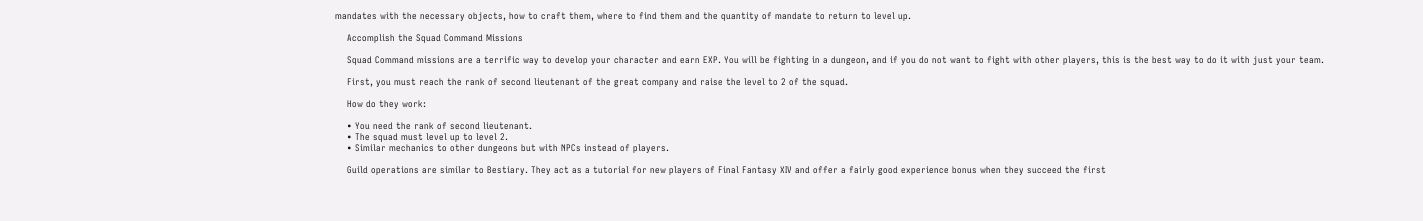mandates with the necessary objects, how to craft them, where to find them and the quantity of mandate to return to level up.

    Accomplish the Squad Command Missions

    Squad Command missions are a terrific way to develop your character and earn EXP. You will be fighting in a dungeon, and if you do not want to fight with other players, this is the best way to do it with just your team.

    First, you must reach the rank of second lieutenant of the great company and raise the level to 2 of the squad.

    How do they work:

    • You need the rank of second lieutenant.
    • The squad must level up to level 2.
    • Similar mechanics to other dungeons but with NPCs instead of players.

    Guild operations are similar to Bestiary. They act as a tutorial for new players of Final Fantasy XIV and offer a fairly good experience bonus when they succeed the first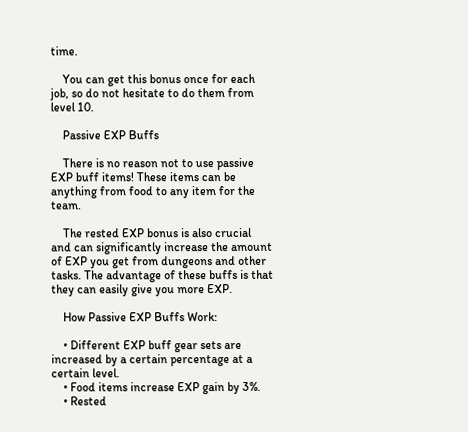time.

    You can get this bonus once for each job, so do not hesitate to do them from level 10.

    Passive EXP Buffs

    There is no reason not to use passive EXP buff items! These items can be anything from food to any item for the team.

    The rested EXP bonus is also crucial and can significantly increase the amount of EXP you get from dungeons and other tasks. The advantage of these buffs is that they can easily give you more EXP.

    How Passive EXP Buffs Work:

    • Different EXP buff gear sets are increased by a certain percentage at a certain level.
    • Food items increase EXP gain by 3%.
    • Rested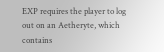EXP requires the player to log out on an Aetheryte, which contains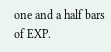one and a half bars of EXP.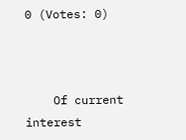0 (Votes: 0)



    Of current interest